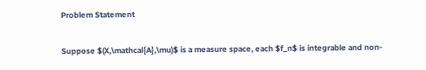Problem Statement

Suppose $(X,\mathcal{A},\mu)$ is a measure space, each $f_n$ is integrable and non-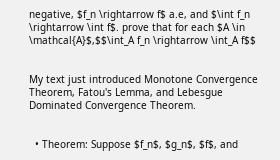negative, $f_n \rightarrow f$ a.e, and $\int f_n \rightarrow \int f$. prove that for each $A \in \mathcal{A}$,$$\int_A f_n \rightarrow \int_A f$$


My text just introduced Monotone Convergence Theorem, Fatou's Lemma, and Lebesgue Dominated Convergence Theorem.


  • Theorem: Suppose $f_n$, $g_n$, $f$, and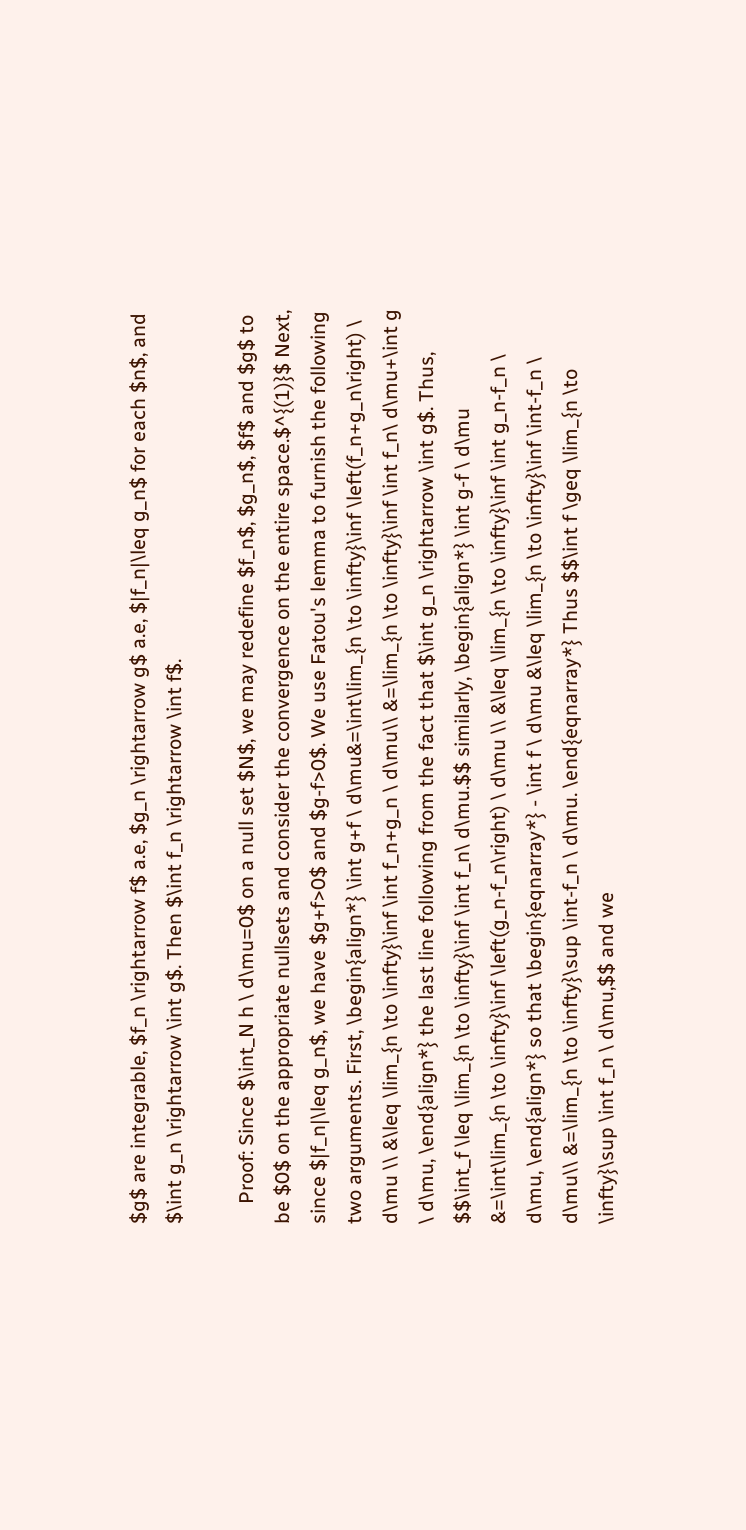$g$ are integrable, $f_n \rightarrow f$ a.e, $g_n \rightarrow g$ a.e, $|f_n|\leq g_n$ for each $n$, and $\int g_n \rightarrow \int g$. Then $\int f_n \rightarrow \int f$.

    Proof: Since $\int_N h \ d\mu=0$ on a null set $N$, we may redefine $f_n$, $g_n$, $f$ and $g$ to be $0$ on the appropriate nullsets and consider the convergence on the entire space.$^{(1)}$ Next, since $|f_n|\leq g_n$, we have $g+f>0$ and $g-f>0$. We use Fatou's lemma to furnish the following two arguments. First, \begin{align*} \int g+f \ d\mu&=\int\lim_{n \to \infty}\inf \left(f_n+g_n\right) \ d\mu \\ &\leq \lim_{n \to \infty}\inf \int f_n+g_n \ d\mu\\ &=\lim_{n \to \infty}\inf \int f_n\ d\mu+\int g \ d\mu, \end{align*} the last line following from the fact that $\int g_n \rightarrow \int g$. Thus, $$\int_f \leq \lim_{n \to \infty}\inf \int f_n\ d\mu.$$ similarly, \begin{align*} \int g-f \ d\mu &=\int\lim_{n \to \infty}\inf \left(g_n-f_n\right) \ d\mu \\ &\leq \lim_{n \to \infty}\inf \int g_n-f_n \ d\mu, \end{align*} so that \begin{eqnarray*} - \int f \ d\mu &\leq \lim_{n \to \infty}\inf \int-f_n \ d\mu\\ &=\lim_{n \to \infty}\sup \int-f_n \ d\mu. \end{eqnarray*} Thus $$\int f \geq \lim_{n \to \infty}\sup \int f_n \ d\mu,$$ and we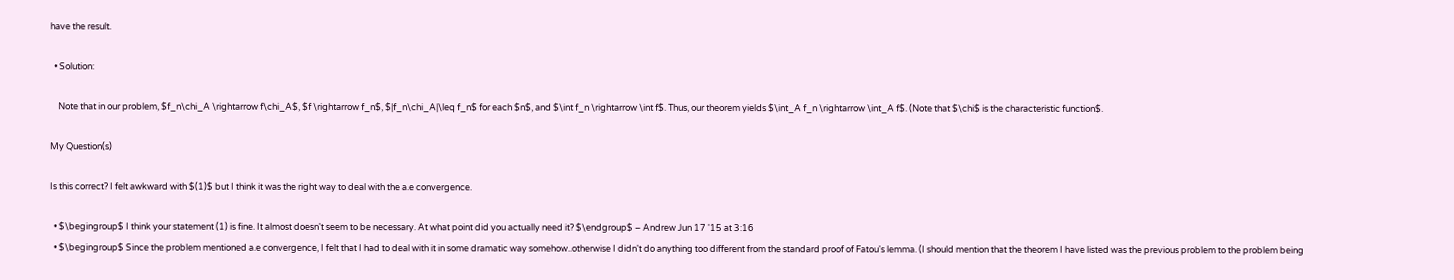have the result.

  • Solution:

    Note that in our problem, $f_n\chi_A \rightarrow f\chi_A$, $f \rightarrow f_n$, $|f_n\chi_A|\leq f_n$ for each $n$, and $\int f_n \rightarrow \int f$. Thus, our theorem yields $\int_A f_n \rightarrow \int_A f$. (Note that $\chi$ is the characteristic function$.

My Question(s)

Is this correct? I felt awkward with $(1)$ but I think it was the right way to deal with the a.e convergence.

  • $\begingroup$ I think your statement (1) is fine. It almost doesn't seem to be necessary. At what point did you actually need it? $\endgroup$ – Andrew Jun 17 '15 at 3:16
  • $\begingroup$ Since the problem mentioned a.e convergence, I felt that I had to deal with it in some dramatic way somehow..otherwise I didn't do anything too different from the standard proof of Fatou's lemma. (I should mention that the theorem I have listed was the previous problem to the problem being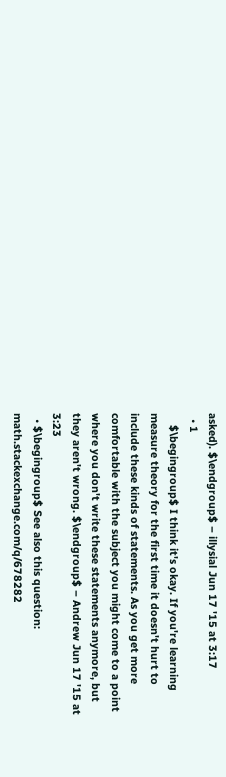asked). $\endgroup$ – illysial Jun 17 '15 at 3:17
  • 1
    $\begingroup$ I think it's okay. If you're learning measure theory for the first time it doesn't hurt to include these kinds of statements. As you get more comfortable with the subject you might come to a point where you don't write these statements anymore, but they aren't wrong. $\endgroup$ – Andrew Jun 17 '15 at 3:23
  • $\begingroup$ See also this question: math.stackexchange.com/q/678282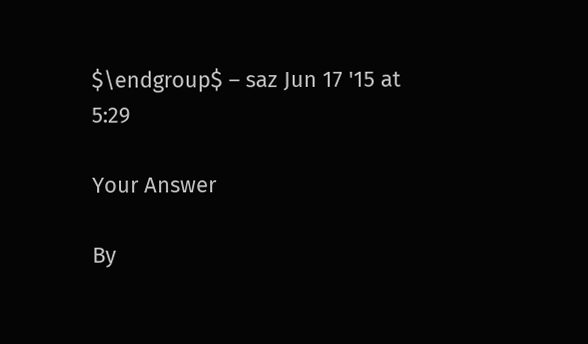$\endgroup$ – saz Jun 17 '15 at 5:29

Your Answer

By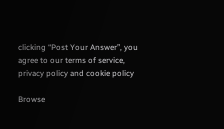clicking “Post Your Answer”, you agree to our terms of service, privacy policy and cookie policy

Browse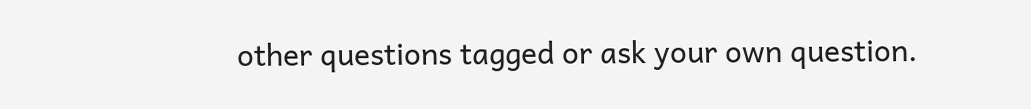other questions tagged or ask your own question.